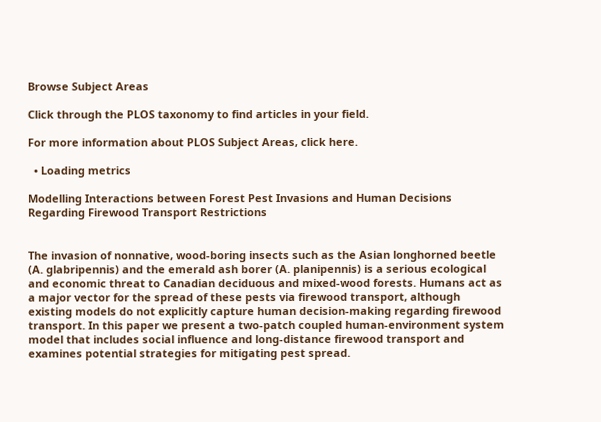Browse Subject Areas

Click through the PLOS taxonomy to find articles in your field.

For more information about PLOS Subject Areas, click here.

  • Loading metrics

Modelling Interactions between Forest Pest Invasions and Human Decisions Regarding Firewood Transport Restrictions


The invasion of nonnative, wood-boring insects such as the Asian longhorned beetle (A. glabripennis) and the emerald ash borer (A. planipennis) is a serious ecological and economic threat to Canadian deciduous and mixed-wood forests. Humans act as a major vector for the spread of these pests via firewood transport, although existing models do not explicitly capture human decision-making regarding firewood transport. In this paper we present a two-patch coupled human-environment system model that includes social influence and long-distance firewood transport and examines potential strategies for mitigating pest spread.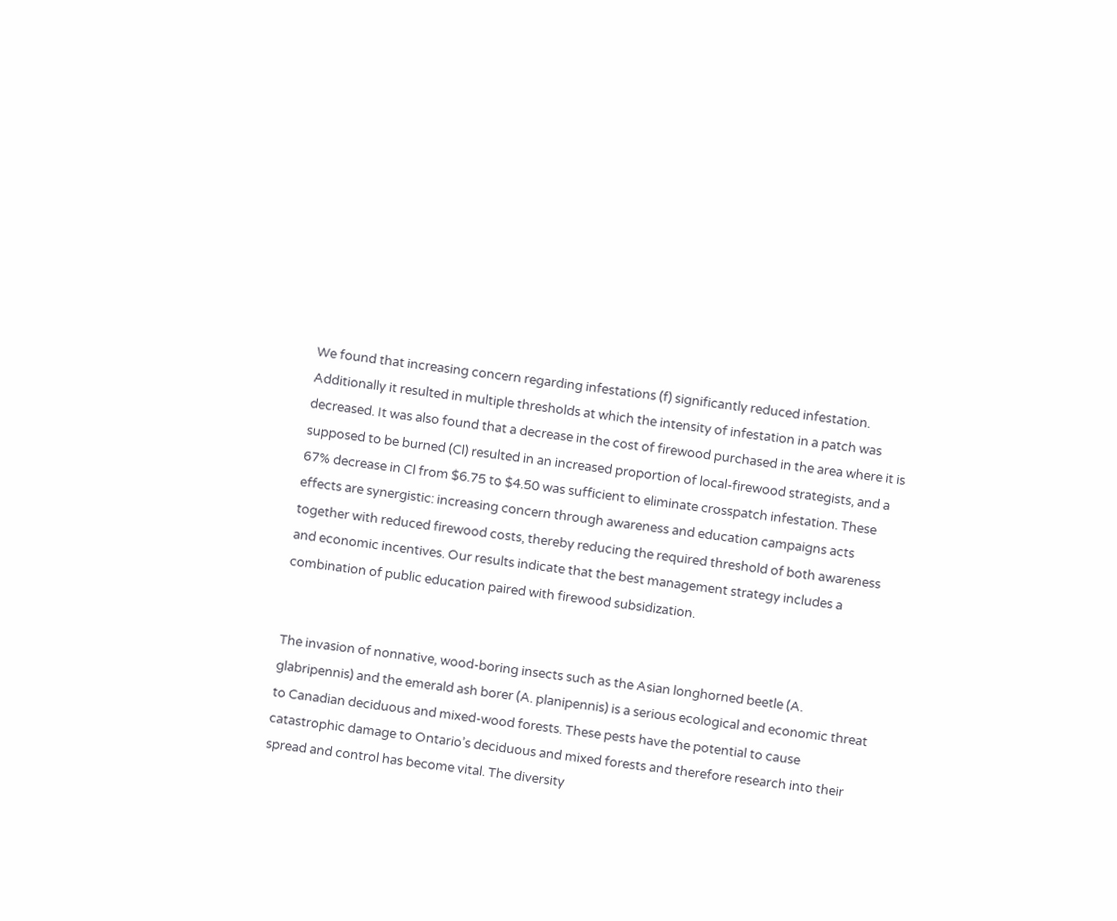We found that increasing concern regarding infestations (f) significantly reduced infestation. Additionally it resulted in multiple thresholds at which the intensity of infestation in a patch was decreased. It was also found that a decrease in the cost of firewood purchased in the area where it is supposed to be burned (Cl) resulted in an increased proportion of local-firewood strategists, and a 67% decrease in Cl from $6.75 to $4.50 was sufficient to eliminate crosspatch infestation. These effects are synergistic: increasing concern through awareness and education campaigns acts together with reduced firewood costs, thereby reducing the required threshold of both awareness and economic incentives. Our results indicate that the best management strategy includes a combination of public education paired with firewood subsidization.


The invasion of nonnative, wood-boring insects such as the Asian longhorned beetle (A. glabripennis) and the emerald ash borer (A. planipennis) is a serious ecological and economic threat to Canadian deciduous and mixed-wood forests. These pests have the potential to cause catastrophic damage to Ontario’s deciduous and mixed forests and therefore research into their spread and control has become vital. The diversity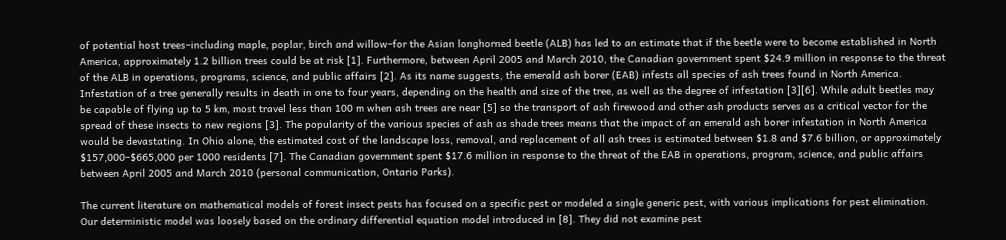of potential host trees–including maple, poplar, birch and willow–for the Asian longhorned beetle (ALB) has led to an estimate that if the beetle were to become established in North America, approximately 1.2 billion trees could be at risk [1]. Furthermore, between April 2005 and March 2010, the Canadian government spent $24.9 million in response to the threat of the ALB in operations, programs, science, and public affairs [2]. As its name suggests, the emerald ash borer (EAB) infests all species of ash trees found in North America. Infestation of a tree generally results in death in one to four years, depending on the health and size of the tree, as well as the degree of infestation [3][6]. While adult beetles may be capable of flying up to 5 km, most travel less than 100 m when ash trees are near [5] so the transport of ash firewood and other ash products serves as a critical vector for the spread of these insects to new regions [3]. The popularity of the various species of ash as shade trees means that the impact of an emerald ash borer infestation in North America would be devastating. In Ohio alone, the estimated cost of the landscape loss, removal, and replacement of all ash trees is estimated between $1.8 and $7.6 billion, or approximately $157,000–$665,000 per 1000 residents [7]. The Canadian government spent $17.6 million in response to the threat of the EAB in operations, program, science, and public affairs between April 2005 and March 2010 (personal communication, Ontario Parks).

The current literature on mathematical models of forest insect pests has focused on a specific pest or modeled a single generic pest, with various implications for pest elimination. Our deterministic model was loosely based on the ordinary differential equation model introduced in [8]. They did not examine pest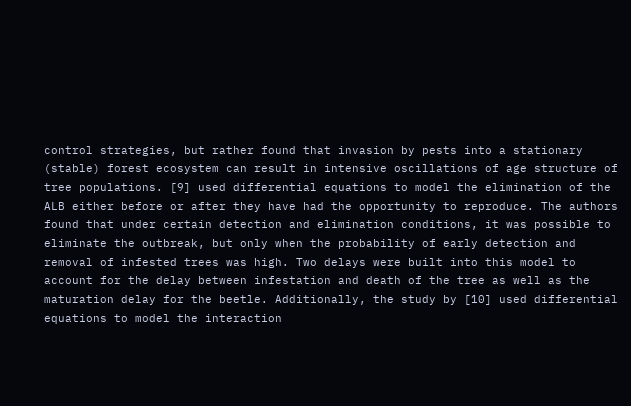control strategies, but rather found that invasion by pests into a stationary (stable) forest ecosystem can result in intensive oscillations of age structure of tree populations. [9] used differential equations to model the elimination of the ALB either before or after they have had the opportunity to reproduce. The authors found that under certain detection and elimination conditions, it was possible to eliminate the outbreak, but only when the probability of early detection and removal of infested trees was high. Two delays were built into this model to account for the delay between infestation and death of the tree as well as the maturation delay for the beetle. Additionally, the study by [10] used differential equations to model the interaction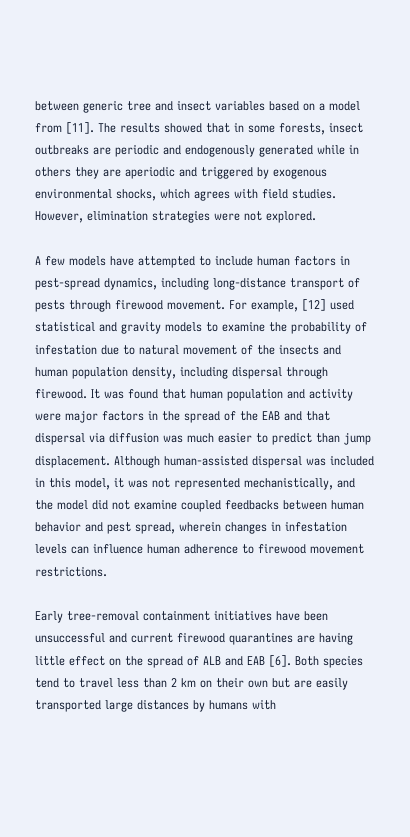between generic tree and insect variables based on a model from [11]. The results showed that in some forests, insect outbreaks are periodic and endogenously generated while in others they are aperiodic and triggered by exogenous environmental shocks, which agrees with field studies. However, elimination strategies were not explored.

A few models have attempted to include human factors in pest-spread dynamics, including long-distance transport of pests through firewood movement. For example, [12] used statistical and gravity models to examine the probability of infestation due to natural movement of the insects and human population density, including dispersal through firewood. It was found that human population and activity were major factors in the spread of the EAB and that dispersal via diffusion was much easier to predict than jump displacement. Although human-assisted dispersal was included in this model, it was not represented mechanistically, and the model did not examine coupled feedbacks between human behavior and pest spread, wherein changes in infestation levels can influence human adherence to firewood movement restrictions.

Early tree-removal containment initiatives have been unsuccessful and current firewood quarantines are having little effect on the spread of ALB and EAB [6]. Both species tend to travel less than 2 km on their own but are easily transported large distances by humans with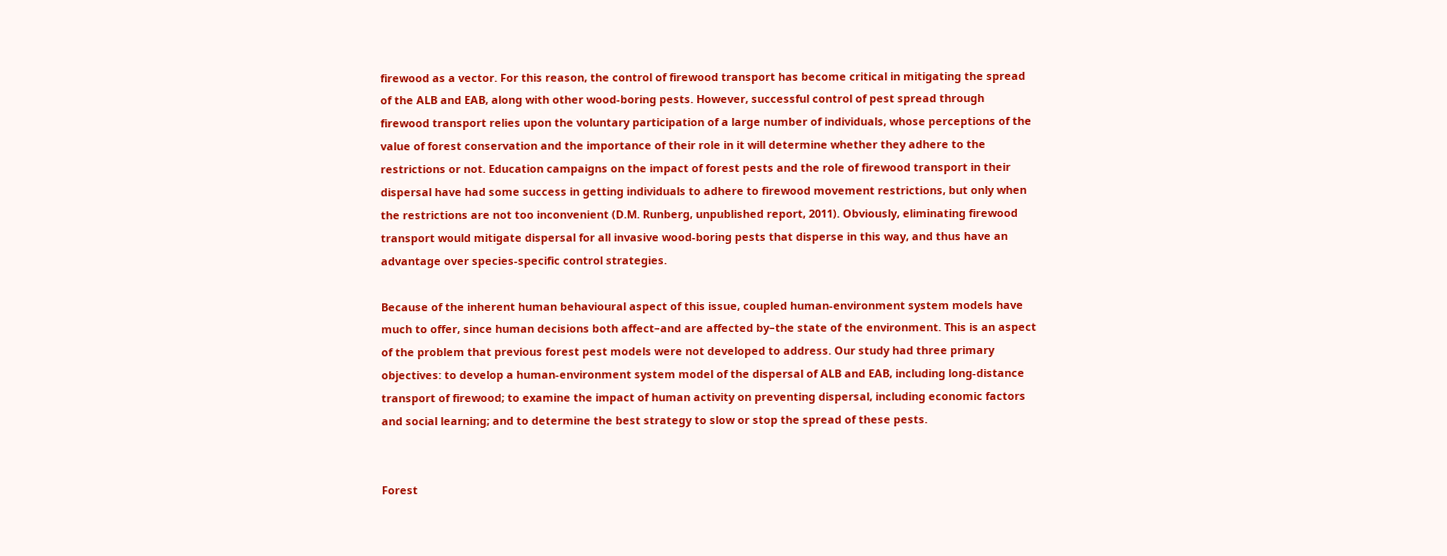firewood as a vector. For this reason, the control of firewood transport has become critical in mitigating the spread of the ALB and EAB, along with other wood-boring pests. However, successful control of pest spread through firewood transport relies upon the voluntary participation of a large number of individuals, whose perceptions of the value of forest conservation and the importance of their role in it will determine whether they adhere to the restrictions or not. Education campaigns on the impact of forest pests and the role of firewood transport in their dispersal have had some success in getting individuals to adhere to firewood movement restrictions, but only when the restrictions are not too inconvenient (D.M. Runberg, unpublished report, 2011). Obviously, eliminating firewood transport would mitigate dispersal for all invasive wood-boring pests that disperse in this way, and thus have an advantage over species-specific control strategies.

Because of the inherent human behavioural aspect of this issue, coupled human-environment system models have much to offer, since human decisions both affect–and are affected by–the state of the environment. This is an aspect of the problem that previous forest pest models were not developed to address. Our study had three primary objectives: to develop a human-environment system model of the dispersal of ALB and EAB, including long-distance transport of firewood; to examine the impact of human activity on preventing dispersal, including economic factors and social learning; and to determine the best strategy to slow or stop the spread of these pests.


Forest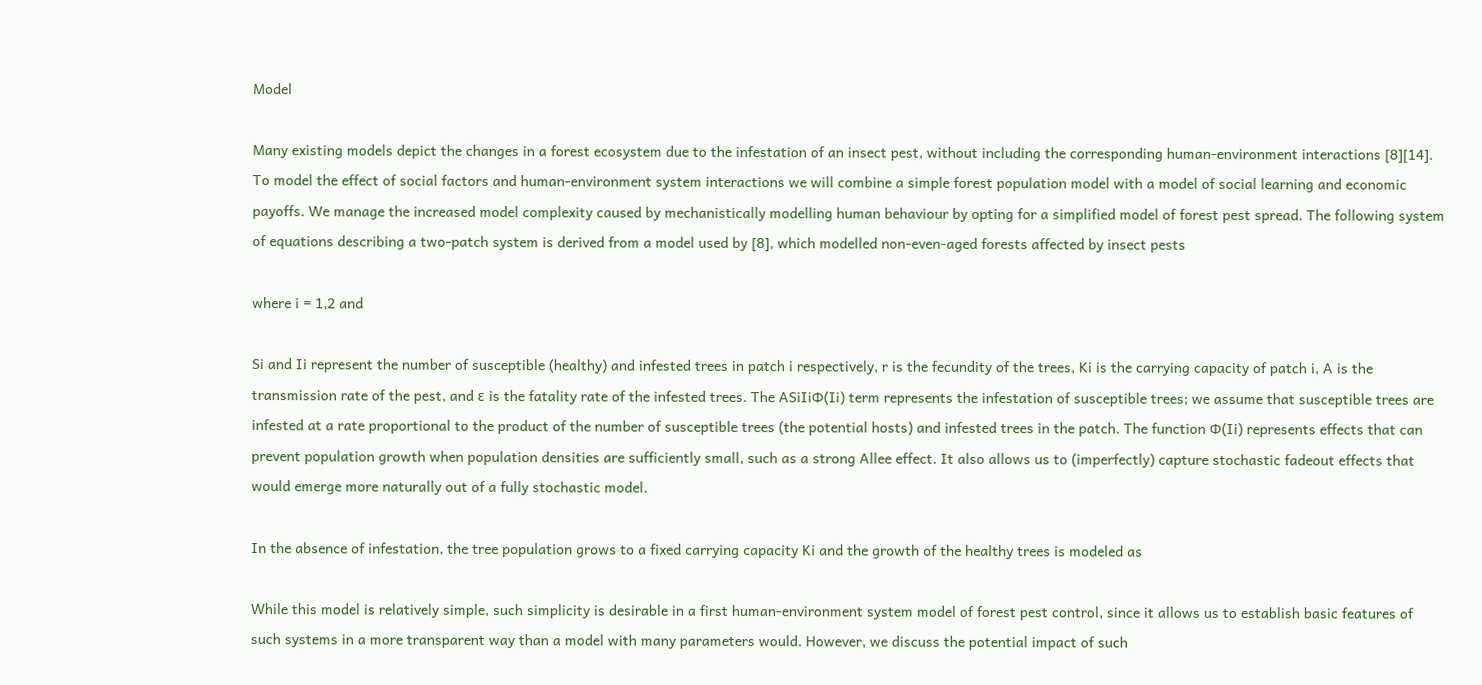Model

Many existing models depict the changes in a forest ecosystem due to the infestation of an insect pest, without including the corresponding human-environment interactions [8][14]. To model the effect of social factors and human-environment system interactions we will combine a simple forest population model with a model of social learning and economic payoffs. We manage the increased model complexity caused by mechanistically modelling human behaviour by opting for a simplified model of forest pest spread. The following system of equations describing a two-patch system is derived from a model used by [8], which modelled non-even-aged forests affected by insect pests

where i = 1,2 and

Si and Ii represent the number of susceptible (healthy) and infested trees in patch i respectively, r is the fecundity of the trees, Ki is the carrying capacity of patch i, A is the transmission rate of the pest, and ε is the fatality rate of the infested trees. The ASiIiΦ(Ii) term represents the infestation of susceptible trees; we assume that susceptible trees are infested at a rate proportional to the product of the number of susceptible trees (the potential hosts) and infested trees in the patch. The function Φ(Ii) represents effects that can prevent population growth when population densities are sufficiently small, such as a strong Allee effect. It also allows us to (imperfectly) capture stochastic fadeout effects that would emerge more naturally out of a fully stochastic model.

In the absence of infestation, the tree population grows to a fixed carrying capacity Ki and the growth of the healthy trees is modeled as

While this model is relatively simple, such simplicity is desirable in a first human-environment system model of forest pest control, since it allows us to establish basic features of such systems in a more transparent way than a model with many parameters would. However, we discuss the potential impact of such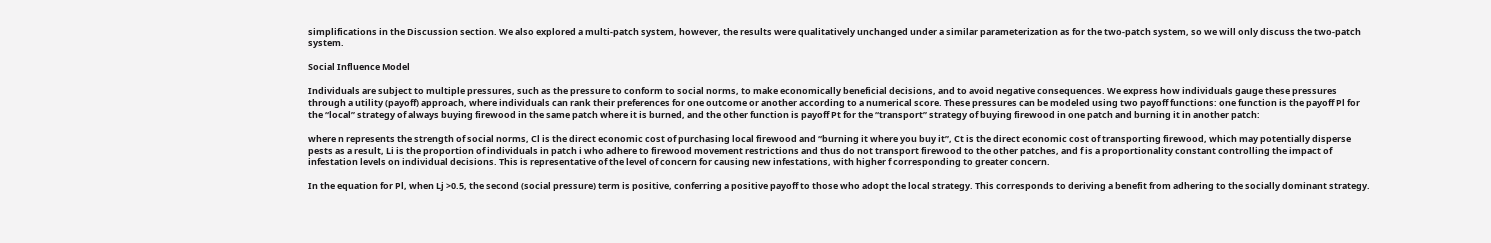simplifications in the Discussion section. We also explored a multi-patch system, however, the results were qualitatively unchanged under a similar parameterization as for the two-patch system, so we will only discuss the two-patch system.

Social Influence Model

Individuals are subject to multiple pressures, such as the pressure to conform to social norms, to make economically beneficial decisions, and to avoid negative consequences. We express how individuals gauge these pressures through a utility (payoff) approach, where individuals can rank their preferences for one outcome or another according to a numerical score. These pressures can be modeled using two payoff functions: one function is the payoff Pl for the “local” strategy of always buying firewood in the same patch where it is burned, and the other function is payoff Pt for the “transport” strategy of buying firewood in one patch and burning it in another patch:

where n represents the strength of social norms, Cl is the direct economic cost of purchasing local firewood and “burning it where you buy it”, Ct is the direct economic cost of transporting firewood, which may potentially disperse pests as a result, Li is the proportion of individuals in patch i who adhere to firewood movement restrictions and thus do not transport firewood to the other patches, and f is a proportionality constant controlling the impact of infestation levels on individual decisions. This is representative of the level of concern for causing new infestations, with higher f corresponding to greater concern.

In the equation for Pl, when Lj >0.5, the second (social pressure) term is positive, conferring a positive payoff to those who adopt the local strategy. This corresponds to deriving a benefit from adhering to the socially dominant strategy.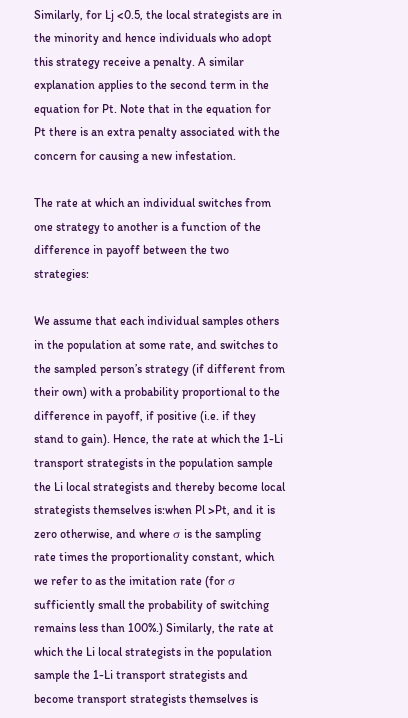Similarly, for Lj <0.5, the local strategists are in the minority and hence individuals who adopt this strategy receive a penalty. A similar explanation applies to the second term in the equation for Pt. Note that in the equation for Pt there is an extra penalty associated with the concern for causing a new infestation.

The rate at which an individual switches from one strategy to another is a function of the difference in payoff between the two strategies:

We assume that each individual samples others in the population at some rate, and switches to the sampled person’s strategy (if different from their own) with a probability proportional to the difference in payoff, if positive (i.e. if they stand to gain). Hence, the rate at which the 1-Li transport strategists in the population sample the Li local strategists and thereby become local strategists themselves is:when Pl >Pt, and it is zero otherwise, and where σ is the sampling rate times the proportionality constant, which we refer to as the imitation rate (for σ sufficiently small the probability of switching remains less than 100%.) Similarly, the rate at which the Li local strategists in the population sample the 1-Li transport strategists and become transport strategists themselves is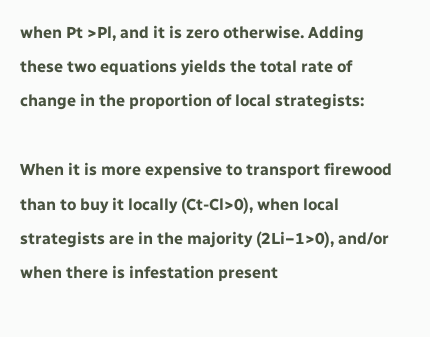when Pt >Pl, and it is zero otherwise. Adding these two equations yields the total rate of change in the proportion of local strategists:

When it is more expensive to transport firewood than to buy it locally (Ct-Cl>0), when local strategists are in the majority (2Li−1>0), and/or when there is infestation present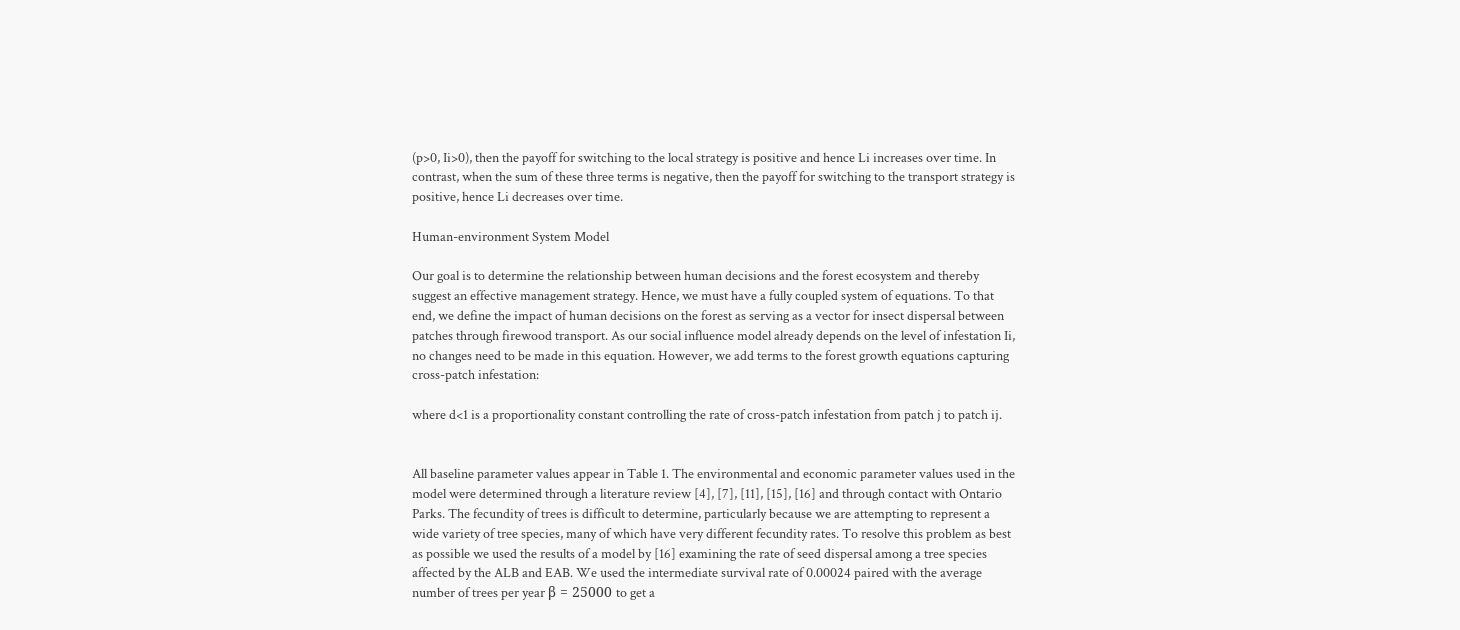(p>0, Ii>0), then the payoff for switching to the local strategy is positive and hence Li increases over time. In contrast, when the sum of these three terms is negative, then the payoff for switching to the transport strategy is positive, hence Li decreases over time.

Human-environment System Model

Our goal is to determine the relationship between human decisions and the forest ecosystem and thereby suggest an effective management strategy. Hence, we must have a fully coupled system of equations. To that end, we define the impact of human decisions on the forest as serving as a vector for insect dispersal between patches through firewood transport. As our social influence model already depends on the level of infestation Ii, no changes need to be made in this equation. However, we add terms to the forest growth equations capturing cross-patch infestation:

where d<1 is a proportionality constant controlling the rate of cross-patch infestation from patch j to patch ij.


All baseline parameter values appear in Table 1. The environmental and economic parameter values used in the model were determined through a literature review [4], [7], [11], [15], [16] and through contact with Ontario Parks. The fecundity of trees is difficult to determine, particularly because we are attempting to represent a wide variety of tree species, many of which have very different fecundity rates. To resolve this problem as best as possible we used the results of a model by [16] examining the rate of seed dispersal among a tree species affected by the ALB and EAB. We used the intermediate survival rate of 0.00024 paired with the average number of trees per year β = 25000 to get a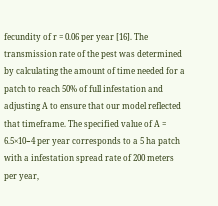fecundity of r = 0.06 per year [16]. The transmission rate of the pest was determined by calculating the amount of time needed for a patch to reach 50% of full infestation and adjusting A to ensure that our model reflected that timeframe. The specified value of A = 6.5×10−4 per year corresponds to a 5 ha patch with a infestation spread rate of 200 meters per year,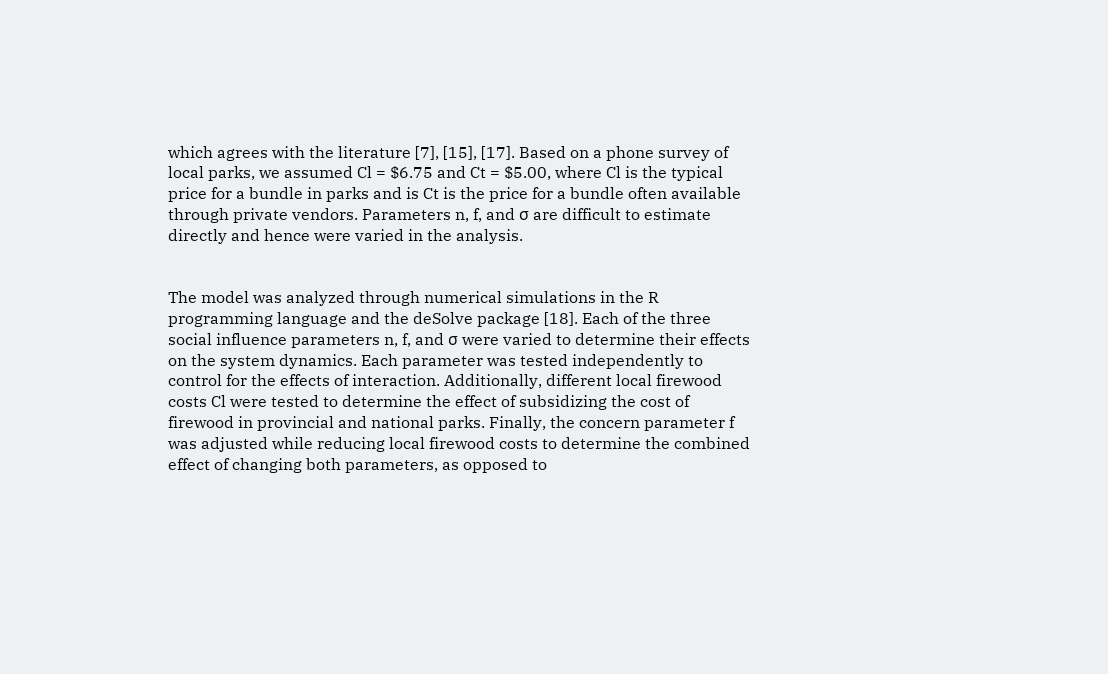which agrees with the literature [7], [15], [17]. Based on a phone survey of local parks, we assumed Cl = $6.75 and Ct = $5.00, where Cl is the typical price for a bundle in parks and is Ct is the price for a bundle often available through private vendors. Parameters n, f, and σ are difficult to estimate directly and hence were varied in the analysis.


The model was analyzed through numerical simulations in the R programming language and the deSolve package [18]. Each of the three social influence parameters n, f, and σ were varied to determine their effects on the system dynamics. Each parameter was tested independently to control for the effects of interaction. Additionally, different local firewood costs Cl were tested to determine the effect of subsidizing the cost of firewood in provincial and national parks. Finally, the concern parameter f was adjusted while reducing local firewood costs to determine the combined effect of changing both parameters, as opposed to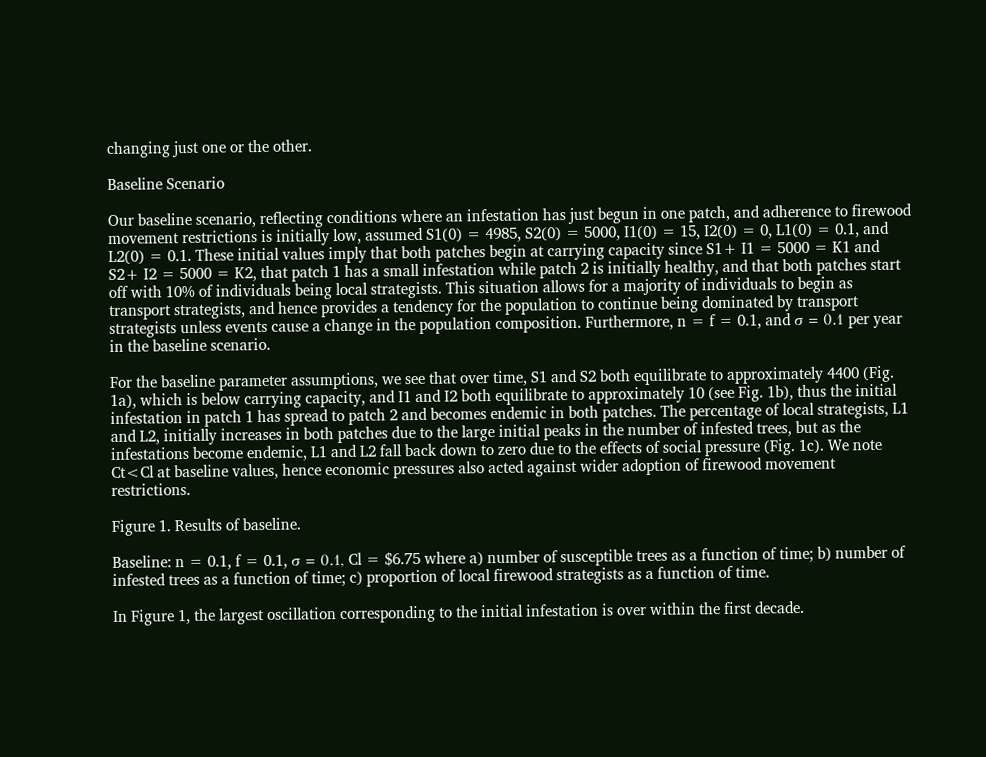changing just one or the other.

Baseline Scenario

Our baseline scenario, reflecting conditions where an infestation has just begun in one patch, and adherence to firewood movement restrictions is initially low, assumed S1(0) = 4985, S2(0) = 5000, I1(0) = 15, I2(0) = 0, L1(0) = 0.1, and L2(0) = 0.1. These initial values imply that both patches begin at carrying capacity since S1+ I1 = 5000 = K1 and S2+ I2 = 5000 = K2, that patch 1 has a small infestation while patch 2 is initially healthy, and that both patches start off with 10% of individuals being local strategists. This situation allows for a majority of individuals to begin as transport strategists, and hence provides a tendency for the population to continue being dominated by transport strategists unless events cause a change in the population composition. Furthermore, n = f = 0.1, and σ = 0.1 per year in the baseline scenario.

For the baseline parameter assumptions, we see that over time, S1 and S2 both equilibrate to approximately 4400 (Fig. 1a), which is below carrying capacity, and I1 and I2 both equilibrate to approximately 10 (see Fig. 1b), thus the initial infestation in patch 1 has spread to patch 2 and becomes endemic in both patches. The percentage of local strategists, L1 and L2, initially increases in both patches due to the large initial peaks in the number of infested trees, but as the infestations become endemic, L1 and L2 fall back down to zero due to the effects of social pressure (Fig. 1c). We note Ct<Cl at baseline values, hence economic pressures also acted against wider adoption of firewood movement restrictions.

Figure 1. Results of baseline.

Baseline: n = 0.1, f = 0.1, σ = 0.1, Cl = $6.75 where a) number of susceptible trees as a function of time; b) number of infested trees as a function of time; c) proportion of local firewood strategists as a function of time.

In Figure 1, the largest oscillation corresponding to the initial infestation is over within the first decade.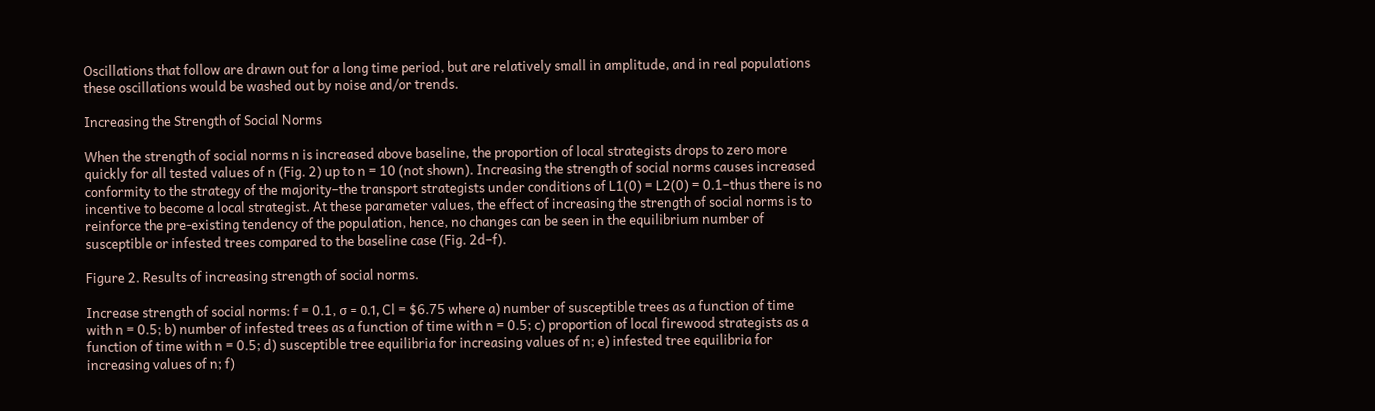Oscillations that follow are drawn out for a long time period, but are relatively small in amplitude, and in real populations these oscillations would be washed out by noise and/or trends.

Increasing the Strength of Social Norms

When the strength of social norms n is increased above baseline, the proportion of local strategists drops to zero more quickly for all tested values of n (Fig. 2) up to n = 10 (not shown). Increasing the strength of social norms causes increased conformity to the strategy of the majority–the transport strategists under conditions of L1(0) = L2(0) = 0.1–thus there is no incentive to become a local strategist. At these parameter values, the effect of increasing the strength of social norms is to reinforce the pre-existing tendency of the population, hence, no changes can be seen in the equilibrium number of susceptible or infested trees compared to the baseline case (Fig. 2d–f).

Figure 2. Results of increasing strength of social norms.

Increase strength of social norms: f = 0.1, σ = 0.1, Cl = $6.75 where a) number of susceptible trees as a function of time with n = 0.5; b) number of infested trees as a function of time with n = 0.5; c) proportion of local firewood strategists as a function of time with n = 0.5; d) susceptible tree equilibria for increasing values of n; e) infested tree equilibria for increasing values of n; f)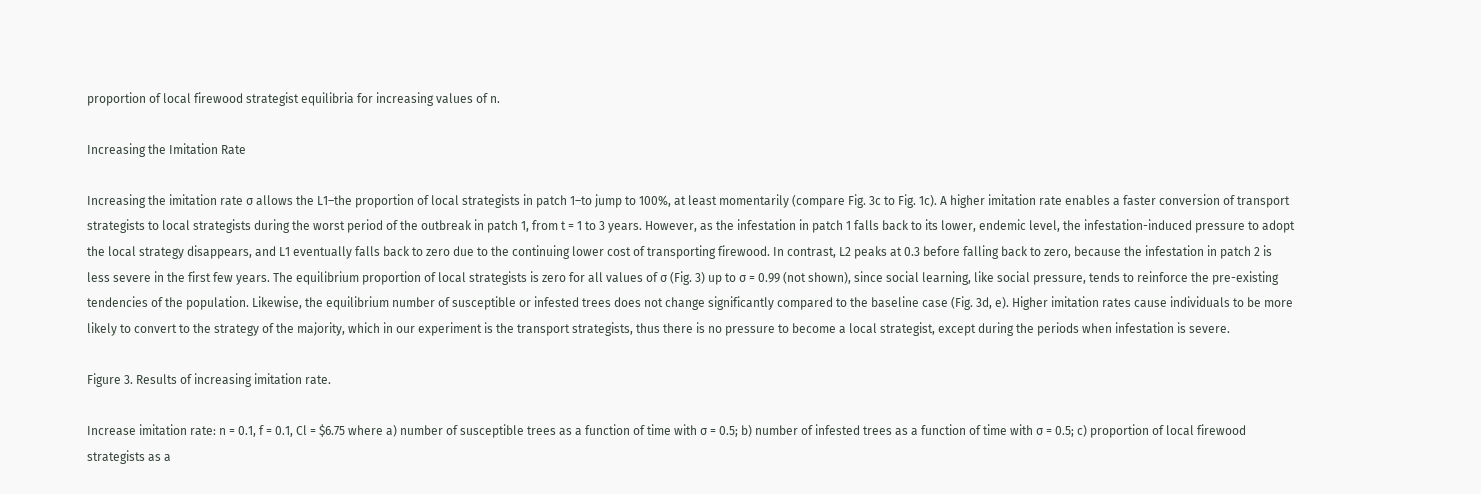proportion of local firewood strategist equilibria for increasing values of n.

Increasing the Imitation Rate

Increasing the imitation rate σ allows the L1–the proportion of local strategists in patch 1–to jump to 100%, at least momentarily (compare Fig. 3c to Fig. 1c). A higher imitation rate enables a faster conversion of transport strategists to local strategists during the worst period of the outbreak in patch 1, from t = 1 to 3 years. However, as the infestation in patch 1 falls back to its lower, endemic level, the infestation-induced pressure to adopt the local strategy disappears, and L1 eventually falls back to zero due to the continuing lower cost of transporting firewood. In contrast, L2 peaks at 0.3 before falling back to zero, because the infestation in patch 2 is less severe in the first few years. The equilibrium proportion of local strategists is zero for all values of σ (Fig. 3) up to σ = 0.99 (not shown), since social learning, like social pressure, tends to reinforce the pre-existing tendencies of the population. Likewise, the equilibrium number of susceptible or infested trees does not change significantly compared to the baseline case (Fig. 3d, e). Higher imitation rates cause individuals to be more likely to convert to the strategy of the majority, which in our experiment is the transport strategists, thus there is no pressure to become a local strategist, except during the periods when infestation is severe.

Figure 3. Results of increasing imitation rate.

Increase imitation rate: n = 0.1, f = 0.1, Cl = $6.75 where a) number of susceptible trees as a function of time with σ = 0.5; b) number of infested trees as a function of time with σ = 0.5; c) proportion of local firewood strategists as a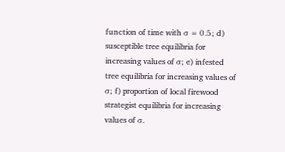function of time with σ = 0.5; d) susceptible tree equilibria for increasing values of σ; e) infested tree equilibria for increasing values of σ; f) proportion of local firewood strategist equilibria for increasing values of σ.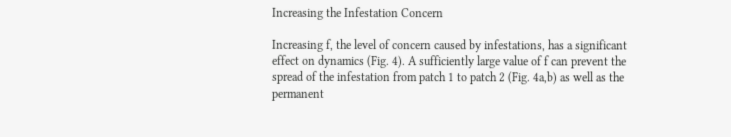Increasing the Infestation Concern

Increasing f, the level of concern caused by infestations, has a significant effect on dynamics (Fig. 4). A sufficiently large value of f can prevent the spread of the infestation from patch 1 to patch 2 (Fig. 4a,b) as well as the permanent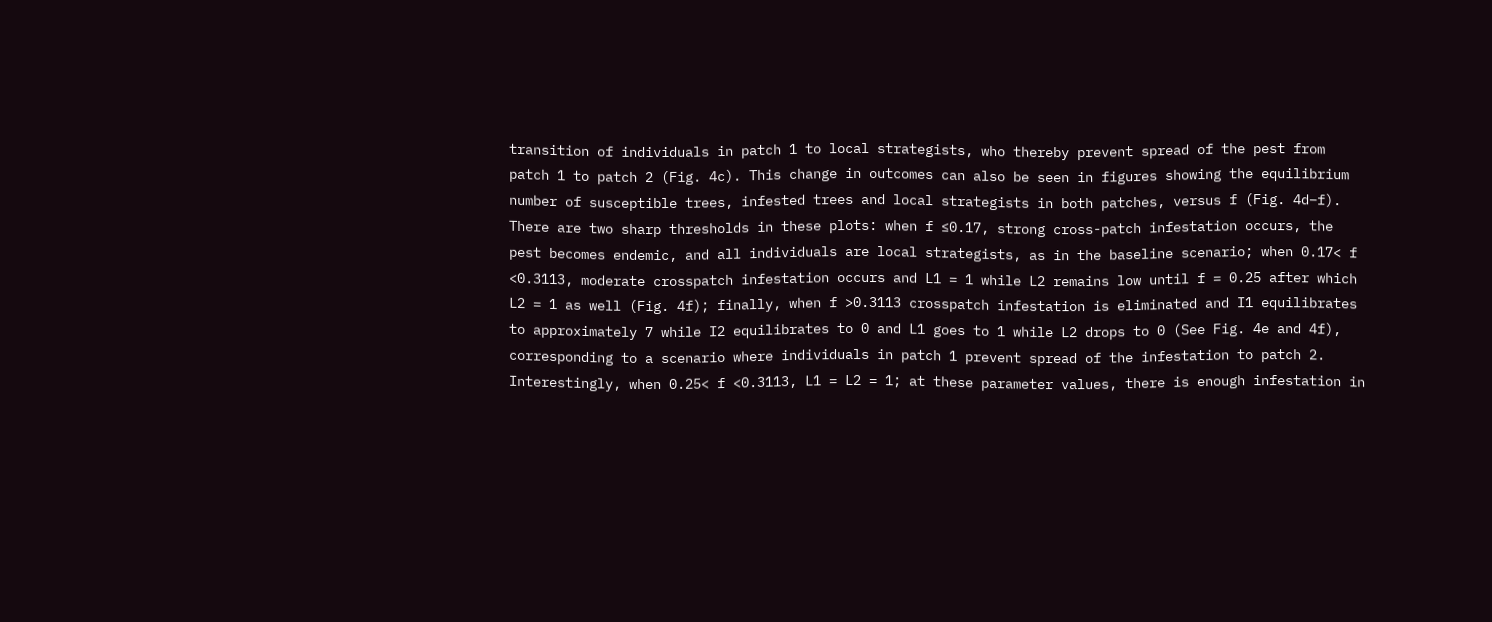transition of individuals in patch 1 to local strategists, who thereby prevent spread of the pest from patch 1 to patch 2 (Fig. 4c). This change in outcomes can also be seen in figures showing the equilibrium number of susceptible trees, infested trees and local strategists in both patches, versus f (Fig. 4d–f). There are two sharp thresholds in these plots: when f ≤0.17, strong cross-patch infestation occurs, the pest becomes endemic, and all individuals are local strategists, as in the baseline scenario; when 0.17< f <0.3113, moderate crosspatch infestation occurs and L1 = 1 while L2 remains low until f = 0.25 after which L2 = 1 as well (Fig. 4f); finally, when f >0.3113 crosspatch infestation is eliminated and I1 equilibrates to approximately 7 while I2 equilibrates to 0 and L1 goes to 1 while L2 drops to 0 (See Fig. 4e and 4f), corresponding to a scenario where individuals in patch 1 prevent spread of the infestation to patch 2. Interestingly, when 0.25< f <0.3113, L1 = L2 = 1; at these parameter values, there is enough infestation in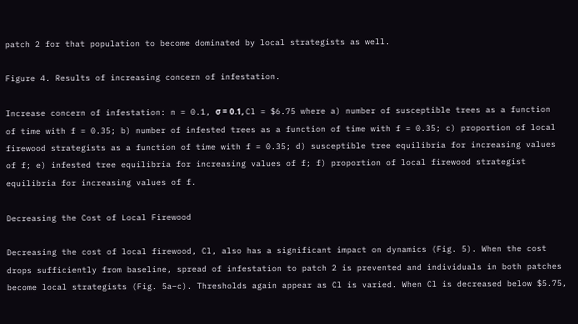patch 2 for that population to become dominated by local strategists as well.

Figure 4. Results of increasing concern of infestation.

Increase concern of infestation: n = 0.1, σ = 0.1, Cl = $6.75 where a) number of susceptible trees as a function of time with f = 0.35; b) number of infested trees as a function of time with f = 0.35; c) proportion of local firewood strategists as a function of time with f = 0.35; d) susceptible tree equilibria for increasing values of f; e) infested tree equilibria for increasing values of f; f) proportion of local firewood strategist equilibria for increasing values of f.

Decreasing the Cost of Local Firewood

Decreasing the cost of local firewood, Cl, also has a significant impact on dynamics (Fig. 5). When the cost drops sufficiently from baseline, spread of infestation to patch 2 is prevented and individuals in both patches become local strategists (Fig. 5a–c). Thresholds again appear as Cl is varied. When Cl is decreased below $5.75,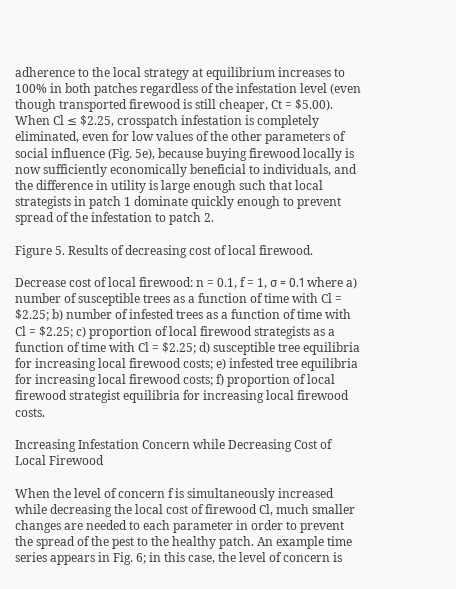adherence to the local strategy at equilibrium increases to 100% in both patches regardless of the infestation level (even though transported firewood is still cheaper, Ct = $5.00). When Cl ≤ $2.25, crosspatch infestation is completely eliminated, even for low values of the other parameters of social influence (Fig. 5e), because buying firewood locally is now sufficiently economically beneficial to individuals, and the difference in utility is large enough such that local strategists in patch 1 dominate quickly enough to prevent spread of the infestation to patch 2.

Figure 5. Results of decreasing cost of local firewood.

Decrease cost of local firewood: n = 0.1, f = 1, σ = 0.1 where a) number of susceptible trees as a function of time with Cl = $2.25; b) number of infested trees as a function of time with Cl = $2.25; c) proportion of local firewood strategists as a function of time with Cl = $2.25; d) susceptible tree equilibria for increasing local firewood costs; e) infested tree equilibria for increasing local firewood costs; f) proportion of local firewood strategist equilibria for increasing local firewood costs.

Increasing Infestation Concern while Decreasing Cost of Local Firewood

When the level of concern f is simultaneously increased while decreasing the local cost of firewood Cl, much smaller changes are needed to each parameter in order to prevent the spread of the pest to the healthy patch. An example time series appears in Fig. 6; in this case, the level of concern is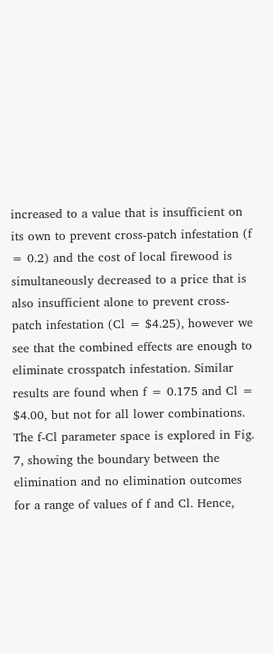increased to a value that is insufficient on its own to prevent cross-patch infestation (f = 0.2) and the cost of local firewood is simultaneously decreased to a price that is also insufficient alone to prevent cross-patch infestation (Cl = $4.25), however we see that the combined effects are enough to eliminate crosspatch infestation. Similar results are found when f = 0.175 and Cl = $4.00, but not for all lower combinations. The f-Cl parameter space is explored in Fig. 7, showing the boundary between the elimination and no elimination outcomes for a range of values of f and Cl. Hence,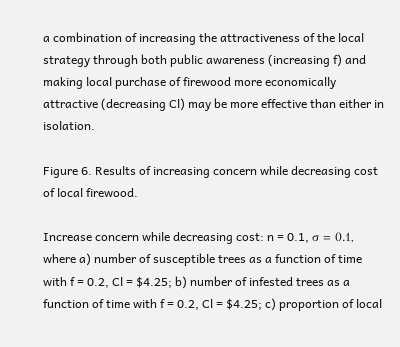a combination of increasing the attractiveness of the local strategy through both public awareness (increasing f) and making local purchase of firewood more economically attractive (decreasing Cl) may be more effective than either in isolation.

Figure 6. Results of increasing concern while decreasing cost of local firewood.

Increase concern while decreasing cost: n = 0.1, σ = 0.1, where a) number of susceptible trees as a function of time with f = 0.2, Cl = $4.25; b) number of infested trees as a function of time with f = 0.2, Cl = $4.25; c) proportion of local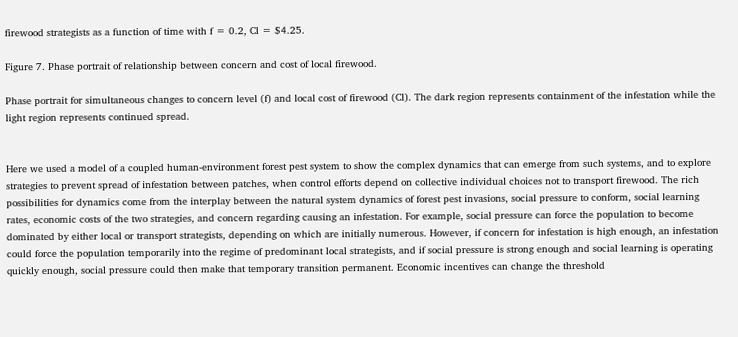firewood strategists as a function of time with f = 0.2, Cl = $4.25.

Figure 7. Phase portrait of relationship between concern and cost of local firewood.

Phase portrait for simultaneous changes to concern level (f) and local cost of firewood (Cl). The dark region represents containment of the infestation while the light region represents continued spread.


Here we used a model of a coupled human-environment forest pest system to show the complex dynamics that can emerge from such systems, and to explore strategies to prevent spread of infestation between patches, when control efforts depend on collective individual choices not to transport firewood. The rich possibilities for dynamics come from the interplay between the natural system dynamics of forest pest invasions, social pressure to conform, social learning rates, economic costs of the two strategies, and concern regarding causing an infestation. For example, social pressure can force the population to become dominated by either local or transport strategists, depending on which are initially numerous. However, if concern for infestation is high enough, an infestation could force the population temporarily into the regime of predominant local strategists, and if social pressure is strong enough and social learning is operating quickly enough, social pressure could then make that temporary transition permanent. Economic incentives can change the threshold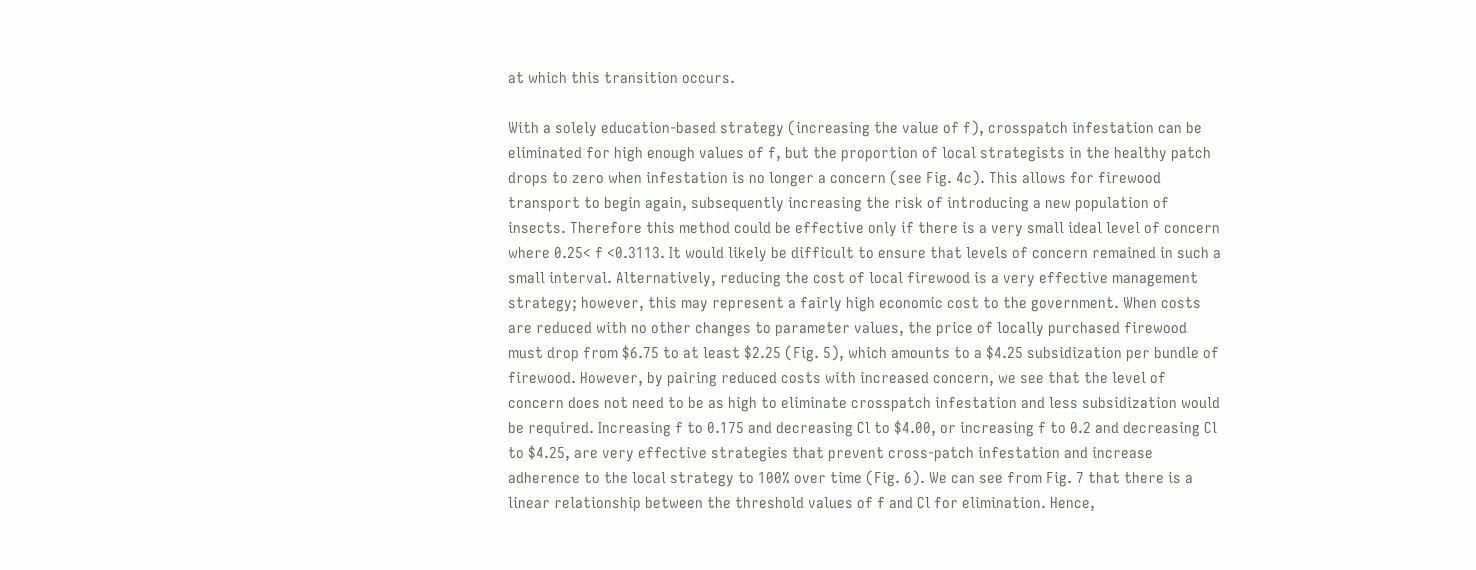at which this transition occurs.

With a solely education-based strategy (increasing the value of f), crosspatch infestation can be eliminated for high enough values of f, but the proportion of local strategists in the healthy patch drops to zero when infestation is no longer a concern (see Fig. 4c). This allows for firewood transport to begin again, subsequently increasing the risk of introducing a new population of insects. Therefore this method could be effective only if there is a very small ideal level of concern where 0.25< f <0.3113. It would likely be difficult to ensure that levels of concern remained in such a small interval. Alternatively, reducing the cost of local firewood is a very effective management strategy; however, this may represent a fairly high economic cost to the government. When costs are reduced with no other changes to parameter values, the price of locally purchased firewood must drop from $6.75 to at least $2.25 (Fig. 5), which amounts to a $4.25 subsidization per bundle of firewood. However, by pairing reduced costs with increased concern, we see that the level of concern does not need to be as high to eliminate crosspatch infestation and less subsidization would be required. Increasing f to 0.175 and decreasing Cl to $4.00, or increasing f to 0.2 and decreasing Cl to $4.25, are very effective strategies that prevent cross-patch infestation and increase adherence to the local strategy to 100% over time (Fig. 6). We can see from Fig. 7 that there is a linear relationship between the threshold values of f and Cl for elimination. Hence,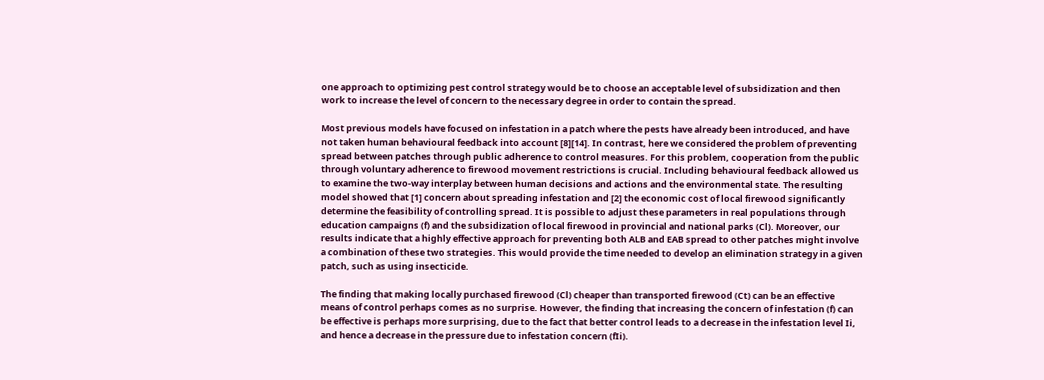one approach to optimizing pest control strategy would be to choose an acceptable level of subsidization and then work to increase the level of concern to the necessary degree in order to contain the spread.

Most previous models have focused on infestation in a patch where the pests have already been introduced, and have not taken human behavioural feedback into account [8][14]. In contrast, here we considered the problem of preventing spread between patches through public adherence to control measures. For this problem, cooperation from the public through voluntary adherence to firewood movement restrictions is crucial. Including behavioural feedback allowed us to examine the two-way interplay between human decisions and actions and the environmental state. The resulting model showed that [1] concern about spreading infestation and [2] the economic cost of local firewood significantly determine the feasibility of controlling spread. It is possible to adjust these parameters in real populations through education campaigns (f) and the subsidization of local firewood in provincial and national parks (Cl). Moreover, our results indicate that a highly effective approach for preventing both ALB and EAB spread to other patches might involve a combination of these two strategies. This would provide the time needed to develop an elimination strategy in a given patch, such as using insecticide.

The finding that making locally purchased firewood (Cl) cheaper than transported firewood (Ct) can be an effective means of control perhaps comes as no surprise. However, the finding that increasing the concern of infestation (f) can be effective is perhaps more surprising, due to the fact that better control leads to a decrease in the infestation level Ii, and hence a decrease in the pressure due to infestation concern (fIi).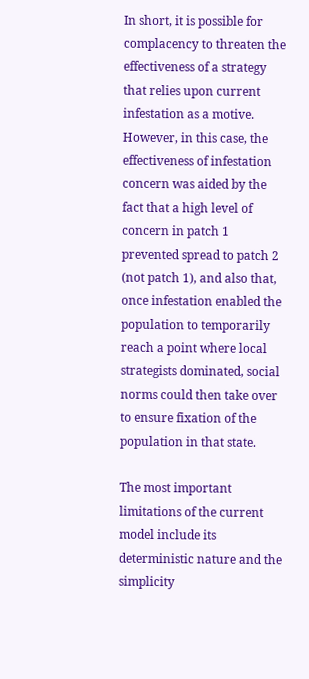In short, it is possible for complacency to threaten the effectiveness of a strategy that relies upon current infestation as a motive. However, in this case, the effectiveness of infestation concern was aided by the fact that a high level of concern in patch 1 prevented spread to patch 2 (not patch 1), and also that, once infestation enabled the population to temporarily reach a point where local strategists dominated, social norms could then take over to ensure fixation of the population in that state.

The most important limitations of the current model include its deterministic nature and the simplicity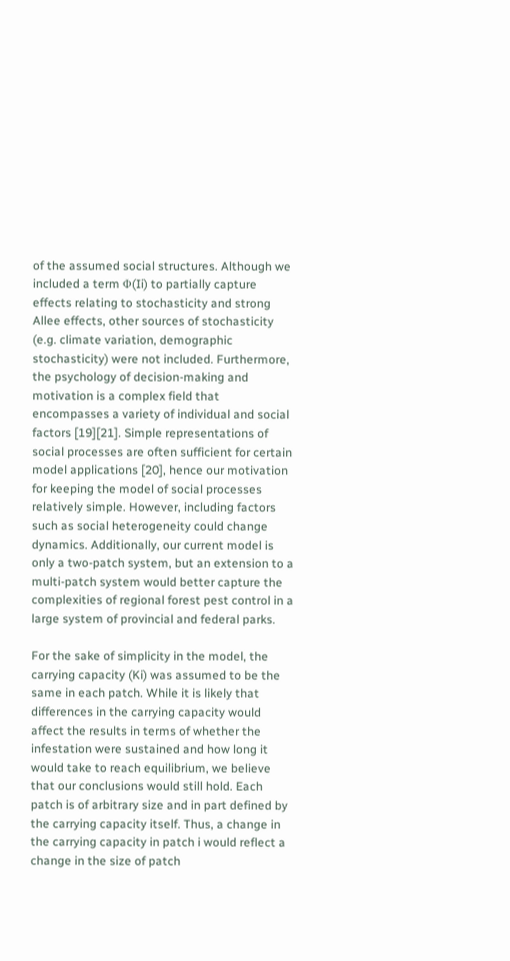of the assumed social structures. Although we included a term Φ(Ii) to partially capture effects relating to stochasticity and strong Allee effects, other sources of stochasticity (e.g. climate variation, demographic stochasticity) were not included. Furthermore, the psychology of decision-making and motivation is a complex field that encompasses a variety of individual and social factors [19][21]. Simple representations of social processes are often sufficient for certain model applications [20], hence our motivation for keeping the model of social processes relatively simple. However, including factors such as social heterogeneity could change dynamics. Additionally, our current model is only a two-patch system, but an extension to a multi-patch system would better capture the complexities of regional forest pest control in a large system of provincial and federal parks.

For the sake of simplicity in the model, the carrying capacity (Ki) was assumed to be the same in each patch. While it is likely that differences in the carrying capacity would affect the results in terms of whether the infestation were sustained and how long it would take to reach equilibrium, we believe that our conclusions would still hold. Each patch is of arbitrary size and in part defined by the carrying capacity itself. Thus, a change in the carrying capacity in patch i would reflect a change in the size of patch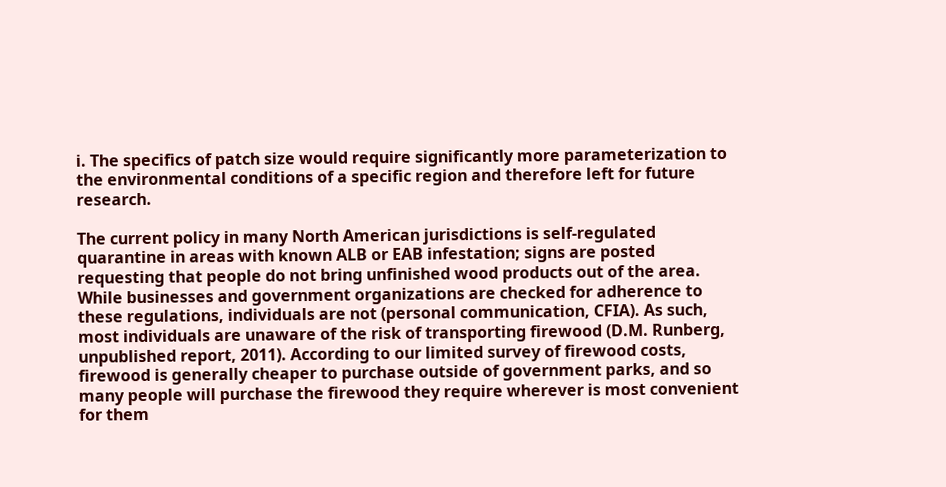i. The specifics of patch size would require significantly more parameterization to the environmental conditions of a specific region and therefore left for future research.

The current policy in many North American jurisdictions is self-regulated quarantine in areas with known ALB or EAB infestation; signs are posted requesting that people do not bring unfinished wood products out of the area. While businesses and government organizations are checked for adherence to these regulations, individuals are not (personal communication, CFIA). As such, most individuals are unaware of the risk of transporting firewood (D.M. Runberg, unpublished report, 2011). According to our limited survey of firewood costs, firewood is generally cheaper to purchase outside of government parks, and so many people will purchase the firewood they require wherever is most convenient for them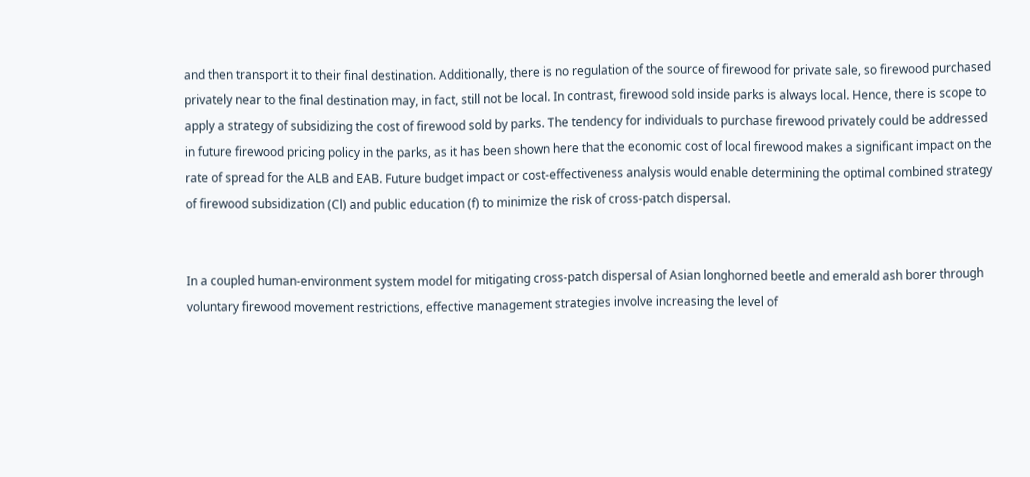and then transport it to their final destination. Additionally, there is no regulation of the source of firewood for private sale, so firewood purchased privately near to the final destination may, in fact, still not be local. In contrast, firewood sold inside parks is always local. Hence, there is scope to apply a strategy of subsidizing the cost of firewood sold by parks. The tendency for individuals to purchase firewood privately could be addressed in future firewood pricing policy in the parks, as it has been shown here that the economic cost of local firewood makes a significant impact on the rate of spread for the ALB and EAB. Future budget impact or cost-effectiveness analysis would enable determining the optimal combined strategy of firewood subsidization (Cl) and public education (f) to minimize the risk of cross-patch dispersal.


In a coupled human-environment system model for mitigating cross-patch dispersal of Asian longhorned beetle and emerald ash borer through voluntary firewood movement restrictions, effective management strategies involve increasing the level of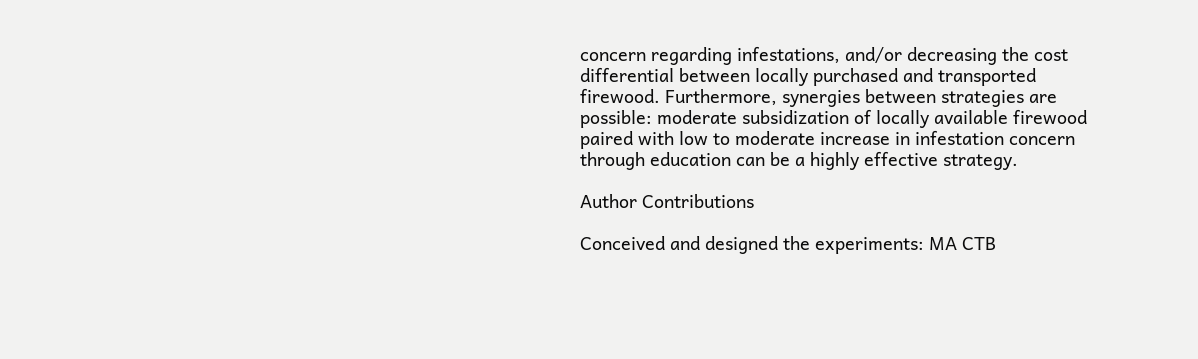concern regarding infestations, and/or decreasing the cost differential between locally purchased and transported firewood. Furthermore, synergies between strategies are possible: moderate subsidization of locally available firewood paired with low to moderate increase in infestation concern through education can be a highly effective strategy.

Author Contributions

Conceived and designed the experiments: MA CTB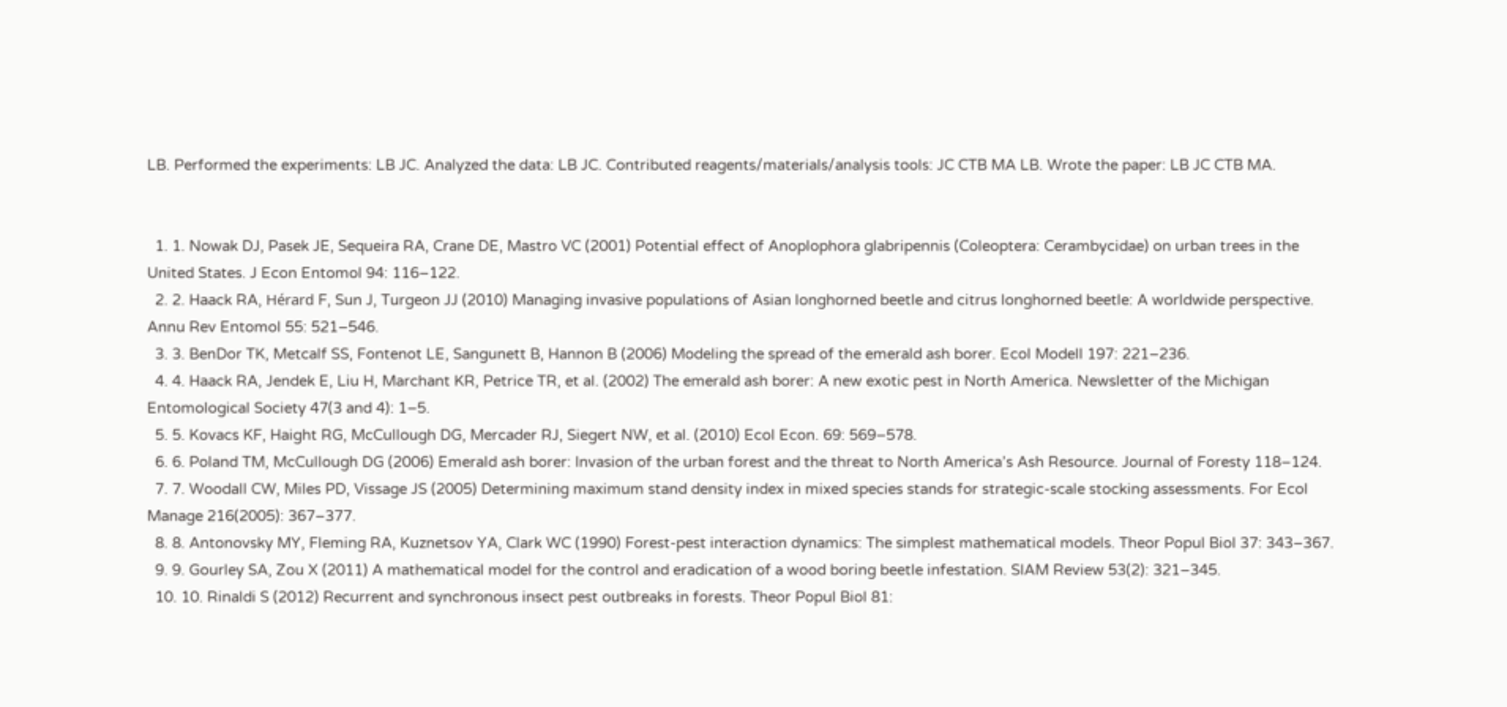LB. Performed the experiments: LB JC. Analyzed the data: LB JC. Contributed reagents/materials/analysis tools: JC CTB MA LB. Wrote the paper: LB JC CTB MA.


  1. 1. Nowak DJ, Pasek JE, Sequeira RA, Crane DE, Mastro VC (2001) Potential effect of Anoplophora glabripennis (Coleoptera: Cerambycidae) on urban trees in the United States. J Econ Entomol 94: 116–122.
  2. 2. Haack RA, Hérard F, Sun J, Turgeon JJ (2010) Managing invasive populations of Asian longhorned beetle and citrus longhorned beetle: A worldwide perspective. Annu Rev Entomol 55: 521–546.
  3. 3. BenDor TK, Metcalf SS, Fontenot LE, Sangunett B, Hannon B (2006) Modeling the spread of the emerald ash borer. Ecol Modell 197: 221–236.
  4. 4. Haack RA, Jendek E, Liu H, Marchant KR, Petrice TR, et al. (2002) The emerald ash borer: A new exotic pest in North America. Newsletter of the Michigan Entomological Society 47(3 and 4): 1–5.
  5. 5. Kovacs KF, Haight RG, McCullough DG, Mercader RJ, Siegert NW, et al. (2010) Ecol Econ. 69: 569–578.
  6. 6. Poland TM, McCullough DG (2006) Emerald ash borer: Invasion of the urban forest and the threat to North America’s Ash Resource. Journal of Foresty 118–124.
  7. 7. Woodall CW, Miles PD, Vissage JS (2005) Determining maximum stand density index in mixed species stands for strategic-scale stocking assessments. For Ecol Manage 216(2005): 367–377.
  8. 8. Antonovsky MY, Fleming RA, Kuznetsov YA, Clark WC (1990) Forest-pest interaction dynamics: The simplest mathematical models. Theor Popul Biol 37: 343–367.
  9. 9. Gourley SA, Zou X (2011) A mathematical model for the control and eradication of a wood boring beetle infestation. SIAM Review 53(2): 321–345.
  10. 10. Rinaldi S (2012) Recurrent and synchronous insect pest outbreaks in forests. Theor Popul Biol 81: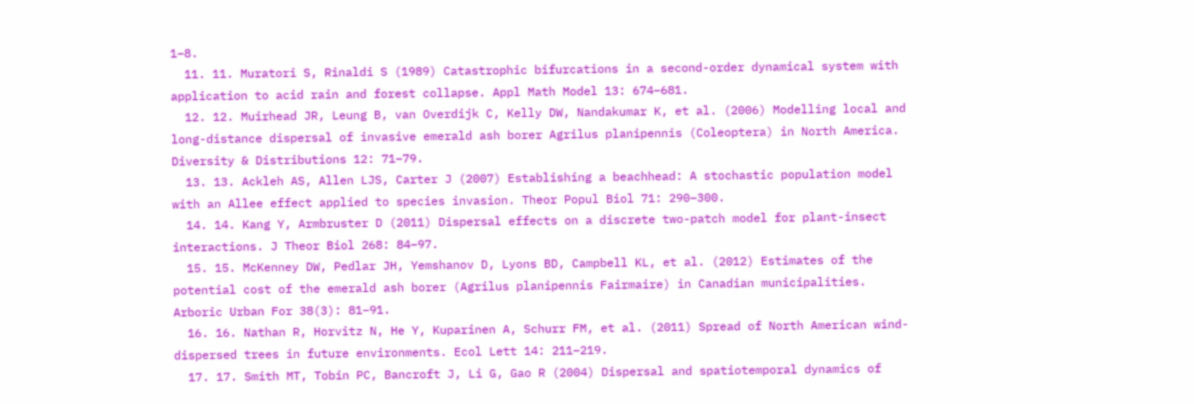1–8.
  11. 11. Muratori S, Rinaldi S (1989) Catastrophic bifurcations in a second-order dynamical system with application to acid rain and forest collapse. Appl Math Model 13: 674–681.
  12. 12. Muirhead JR, Leung B, van Overdijk C, Kelly DW, Nandakumar K, et al. (2006) Modelling local and long-distance dispersal of invasive emerald ash borer Agrilus planipennis (Coleoptera) in North America. Diversity & Distributions 12: 71–79.
  13. 13. Ackleh AS, Allen LJS, Carter J (2007) Establishing a beachhead: A stochastic population model with an Allee effect applied to species invasion. Theor Popul Biol 71: 290–300.
  14. 14. Kang Y, Armbruster D (2011) Dispersal effects on a discrete two-patch model for plant-insect interactions. J Theor Biol 268: 84–97.
  15. 15. McKenney DW, Pedlar JH, Yemshanov D, Lyons BD, Campbell KL, et al. (2012) Estimates of the potential cost of the emerald ash borer (Agrilus planipennis Fairmaire) in Canadian municipalities. Arboric Urban For 38(3): 81–91.
  16. 16. Nathan R, Horvitz N, He Y, Kuparinen A, Schurr FM, et al. (2011) Spread of North American wind-dispersed trees in future environments. Ecol Lett 14: 211–219.
  17. 17. Smith MT, Tobin PC, Bancroft J, Li G, Gao R (2004) Dispersal and spatiotemporal dynamics of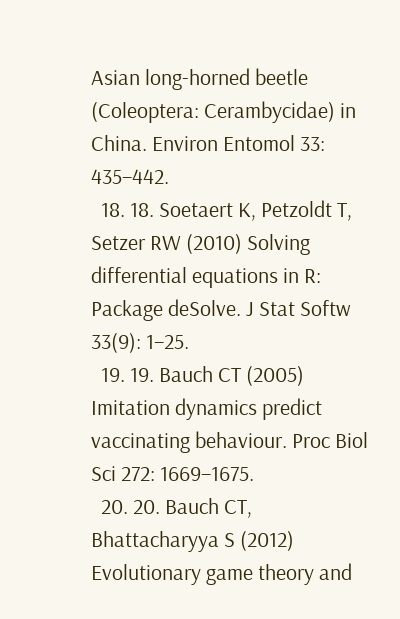Asian long-horned beetle (Coleoptera: Cerambycidae) in China. Environ Entomol 33: 435–442.
  18. 18. Soetaert K, Petzoldt T, Setzer RW (2010) Solving differential equations in R: Package deSolve. J Stat Softw 33(9): 1–25.
  19. 19. Bauch CT (2005) Imitation dynamics predict vaccinating behaviour. Proc Biol Sci 272: 1669–1675.
  20. 20. Bauch CT, Bhattacharyya S (2012) Evolutionary game theory and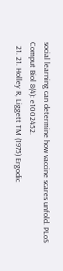social learning can determine how vaccine scares unfold. PLoS Comput Biol 8(4): e1002452.
  21. 21. Holley R, Liggett TM (1975) Ergodic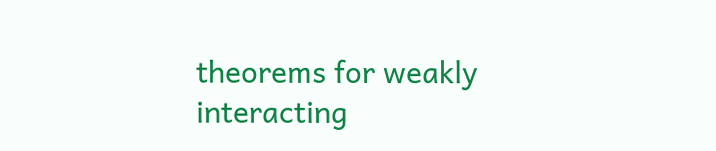theorems for weakly interacting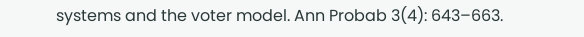systems and the voter model. Ann Probab 3(4): 643–663.